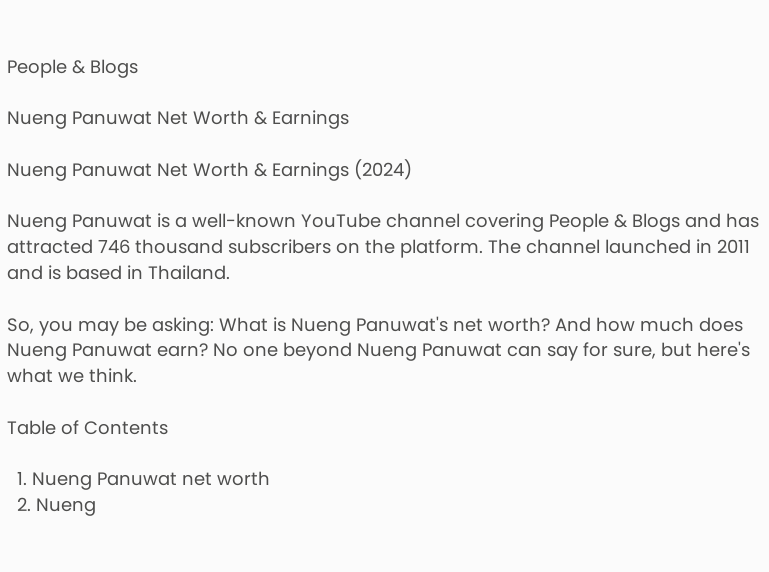People & Blogs

Nueng Panuwat Net Worth & Earnings

Nueng Panuwat Net Worth & Earnings (2024)

Nueng Panuwat is a well-known YouTube channel covering People & Blogs and has attracted 746 thousand subscribers on the platform. The channel launched in 2011 and is based in Thailand.

So, you may be asking: What is Nueng Panuwat's net worth? And how much does Nueng Panuwat earn? No one beyond Nueng Panuwat can say for sure, but here's what we think.

Table of Contents

  1. Nueng Panuwat net worth
  2. Nueng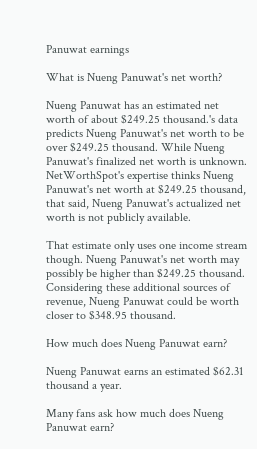Panuwat earnings

What is Nueng Panuwat's net worth?

Nueng Panuwat has an estimated net worth of about $249.25 thousand.'s data predicts Nueng Panuwat's net worth to be over $249.25 thousand. While Nueng Panuwat's finalized net worth is unknown. NetWorthSpot's expertise thinks Nueng Panuwat's net worth at $249.25 thousand, that said, Nueng Panuwat's actualized net worth is not publicly available.

That estimate only uses one income stream though. Nueng Panuwat's net worth may possibly be higher than $249.25 thousand. Considering these additional sources of revenue, Nueng Panuwat could be worth closer to $348.95 thousand.

How much does Nueng Panuwat earn?

Nueng Panuwat earns an estimated $62.31 thousand a year.

Many fans ask how much does Nueng Panuwat earn?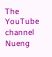The YouTube channel Nueng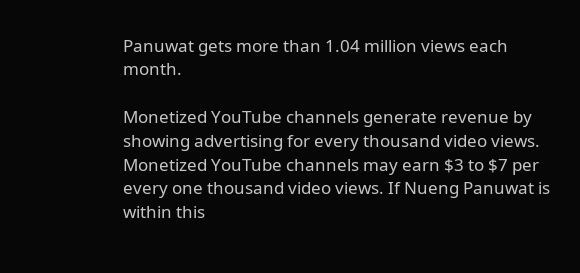Panuwat gets more than 1.04 million views each month.

Monetized YouTube channels generate revenue by showing advertising for every thousand video views. Monetized YouTube channels may earn $3 to $7 per every one thousand video views. If Nueng Panuwat is within this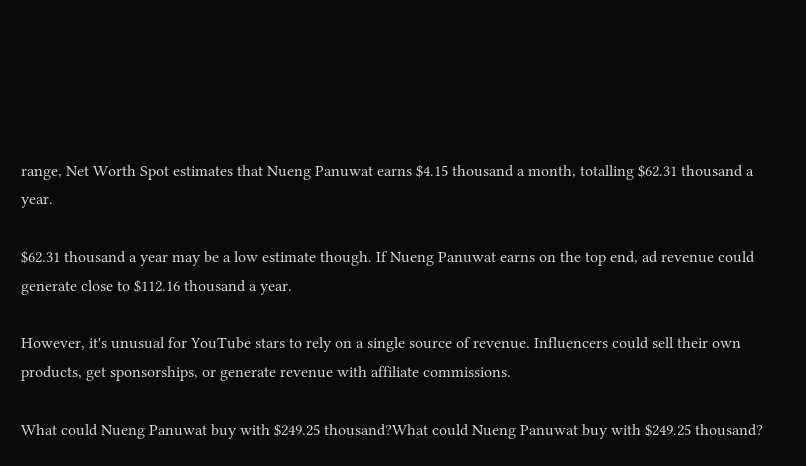range, Net Worth Spot estimates that Nueng Panuwat earns $4.15 thousand a month, totalling $62.31 thousand a year.

$62.31 thousand a year may be a low estimate though. If Nueng Panuwat earns on the top end, ad revenue could generate close to $112.16 thousand a year.

However, it's unusual for YouTube stars to rely on a single source of revenue. Influencers could sell their own products, get sponsorships, or generate revenue with affiliate commissions.

What could Nueng Panuwat buy with $249.25 thousand?What could Nueng Panuwat buy with $249.25 thousand?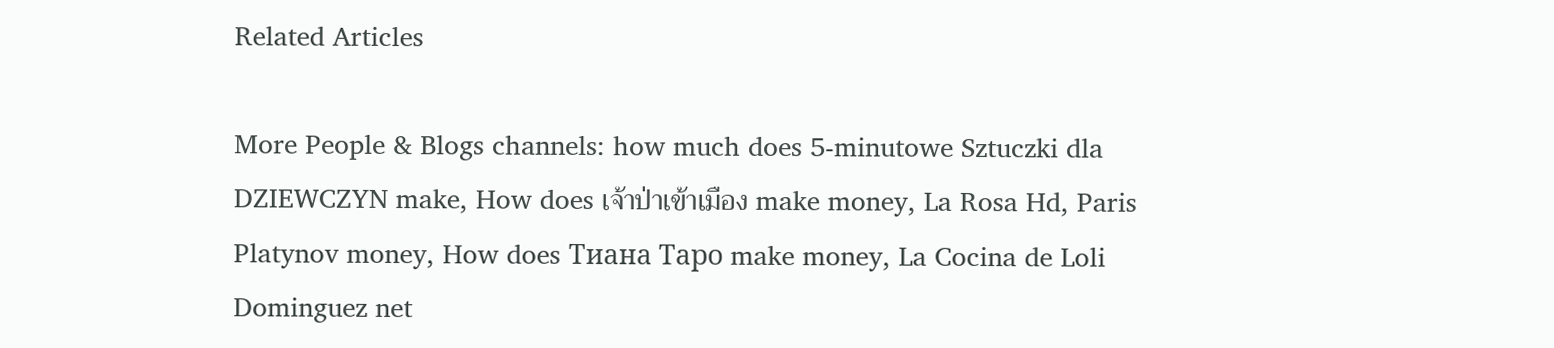Related Articles

More People & Blogs channels: how much does 5-minutowe Sztuczki dla DZIEWCZYN make, How does เจ้าป่าเข้าเมือง make money, La Rosa Hd, Paris Platynov money, How does Тиана Таро make money, La Cocina de Loli Dominguez net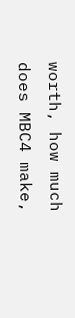worth, how much does MBC4 make,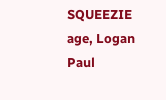SQUEEZIE age, Logan Paul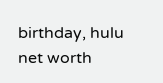birthday, hulu net worth